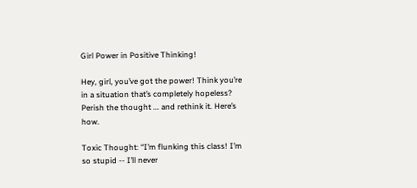Girl Power in Positive Thinking!

Hey, girl, you’ve got the power! Think you’re in a situation that’s completely hopeless? Perish the thought ... and rethink it. Here’s how.

Toxic Thought: “I’m flunking this class! I’m so stupid -- I’ll never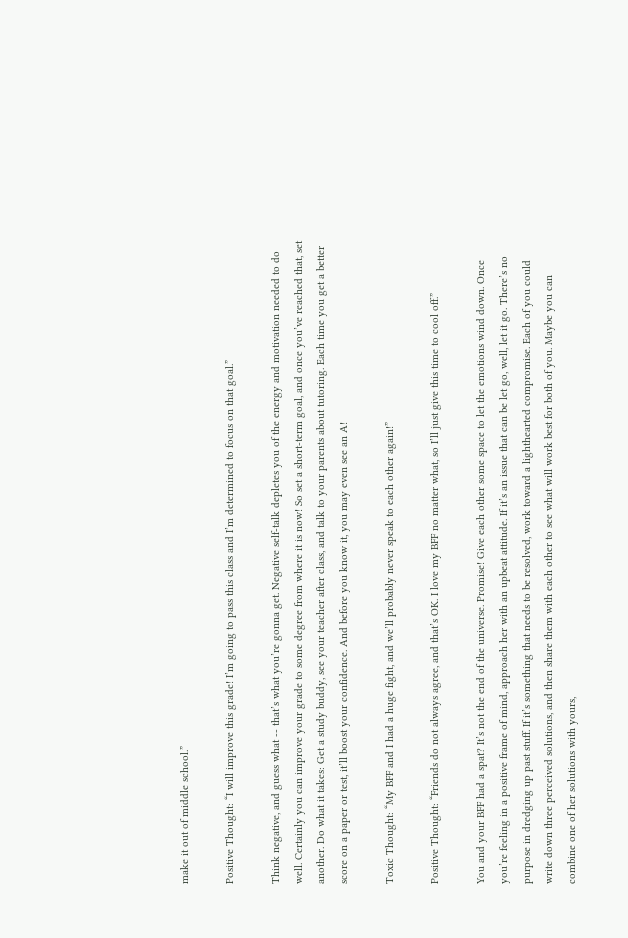make it out of middle school.”

Positive Thought: “I will improve this grade! I’m going to pass this class and I’m determined to focus on that goal.”

Think negative, and guess what -- that’s what you’re gonna get. Negative self-talk depletes you of the energy and motivation needed to do well. Certainly you can improve your grade to some degree from where it is now! So set a short-term goal, and once you’ve reached that, set another. Do what it takes: Get a study buddy, see your teacher after class, and talk to your parents about tutoring. Each time you get a better score on a paper or test, it’ll boost your confidence. And before you know it, you may even see an A!

Toxic Thought: “My BFF and I had a huge fight, and we’ll probably never speak to each other again!”

Positive Thought: “Friends do not always agree, and that’s OK. I love my BFF no matter what, so I’ll just give this time to cool off.”

You and your BFF had a spat? It’s not the end of the universe. Promise! Give each other some space to let the emotions wind down. Once you’re feeling in a positive frame of mind, approach her with an upbeat attitude. If it’s an issue that can be let go, well, let it go. There’s no purpose in dredging up past stuff. If it’s something that needs to be resolved, work toward a lighthearted compromise. Each of you could write down three perceived solutions, and then share them with each other to see what will work best for both of you. Maybe you can combine one of her solutions with yours,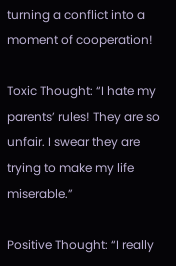turning a conflict into a moment of cooperation!

Toxic Thought: “I hate my parents’ rules! They are so unfair. I swear they are trying to make my life miserable.”

Positive Thought: “I really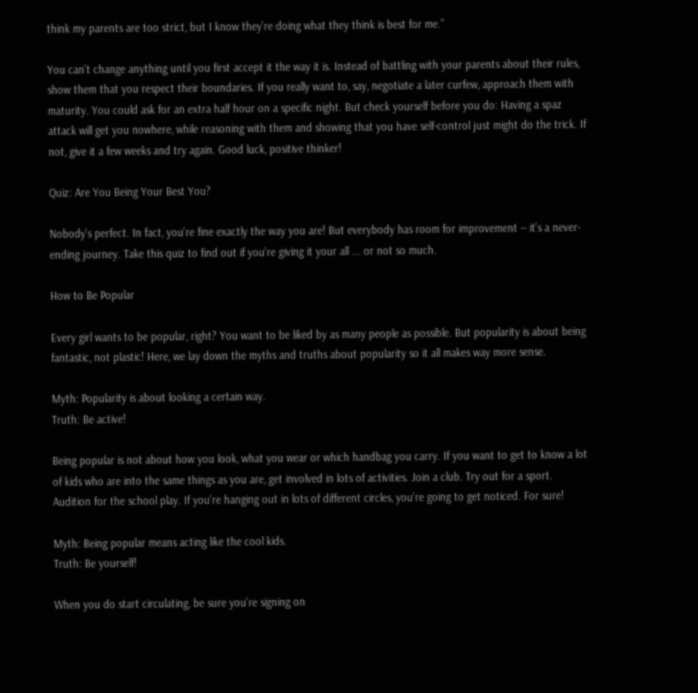think my parents are too strict, but I know they’re doing what they think is best for me.”

You can’t change anything until you first accept it the way it is. Instead of battling with your parents about their rules, show them that you respect their boundaries. If you really want to, say, negotiate a later curfew, approach them with maturity. You could ask for an extra half hour on a specific night. But check yourself before you do: Having a spaz attack will get you nowhere, while reasoning with them and showing that you have self-control just might do the trick. If not, give it a few weeks and try again. Good luck, positive thinker!

Quiz: Are You Being Your Best You?

Nobody’s perfect. In fact, you’re fine exactly the way you are! But everybody has room for improvement -- it’s a never-ending journey. Take this quiz to find out if you’re giving it your all ... or not so much.

How to Be Popular

Every girl wants to be popular, right? You want to be liked by as many people as possible. But popularity is about being fantastic, not plastic! Here, we lay down the myths and truths about popularity so it all makes way more sense.

Myth: Popularity is about looking a certain way.
Truth: Be active!

Being popular is not about how you look, what you wear or which handbag you carry. If you want to get to know a lot of kids who are into the same things as you are, get involved in lots of activities. Join a club. Try out for a sport. Audition for the school play. If you’re hanging out in lots of different circles, you’re going to get noticed. For sure!

Myth: Being popular means acting like the cool kids.
Truth: Be yourself!

When you do start circulating, be sure you’re signing on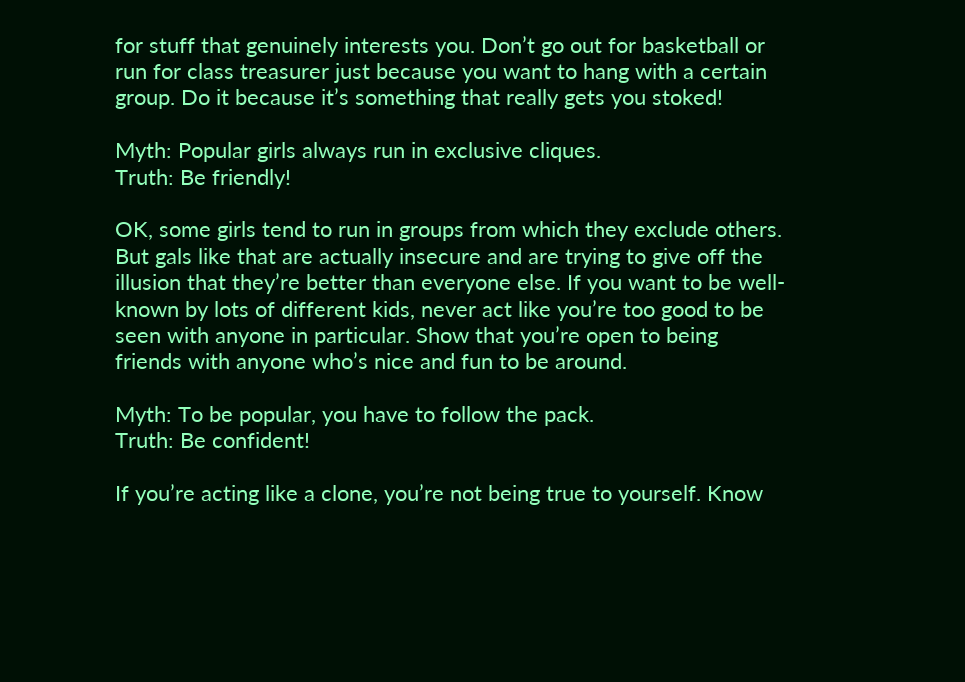for stuff that genuinely interests you. Don’t go out for basketball or run for class treasurer just because you want to hang with a certain group. Do it because it’s something that really gets you stoked!

Myth: Popular girls always run in exclusive cliques.
Truth: Be friendly!

OK, some girls tend to run in groups from which they exclude others. But gals like that are actually insecure and are trying to give off the illusion that they’re better than everyone else. If you want to be well-known by lots of different kids, never act like you’re too good to be seen with anyone in particular. Show that you’re open to being friends with anyone who’s nice and fun to be around.

Myth: To be popular, you have to follow the pack.
Truth: Be confident!

If you’re acting like a clone, you’re not being true to yourself. Know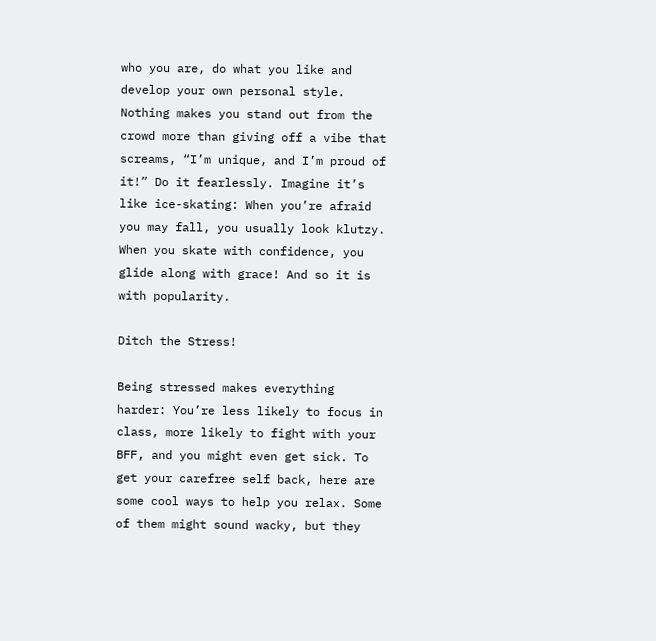who you are, do what you like and develop your own personal style. Nothing makes you stand out from the crowd more than giving off a vibe that screams, “I’m unique, and I’m proud of it!” Do it fearlessly. Imagine it’s like ice-skating: When you’re afraid you may fall, you usually look klutzy. When you skate with confidence, you glide along with grace! And so it is with popularity.

Ditch the Stress!

Being stressed makes everything harder: You’re less likely to focus in class, more likely to fight with your BFF, and you might even get sick. To get your carefree self back, here are some cool ways to help you relax. Some of them might sound wacky, but they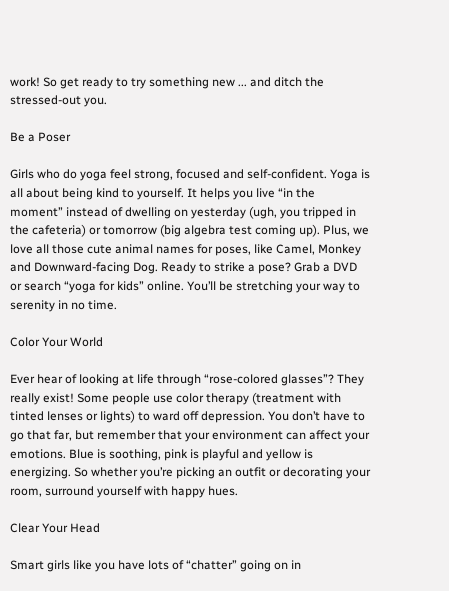work! So get ready to try something new ... and ditch the stressed-out you.

Be a Poser

Girls who do yoga feel strong, focused and self-confident. Yoga is all about being kind to yourself. It helps you live “in the moment” instead of dwelling on yesterday (ugh, you tripped in the cafeteria) or tomorrow (big algebra test coming up). Plus, we love all those cute animal names for poses, like Camel, Monkey and Downward-facing Dog. Ready to strike a pose? Grab a DVD or search “yoga for kids” online. You’ll be stretching your way to serenity in no time.

Color Your World

Ever hear of looking at life through “rose-colored glasses”? They really exist! Some people use color therapy (treatment with tinted lenses or lights) to ward off depression. You don’t have to go that far, but remember that your environment can affect your emotions. Blue is soothing, pink is playful and yellow is energizing. So whether you’re picking an outfit or decorating your room, surround yourself with happy hues.

Clear Your Head

Smart girls like you have lots of “chatter” going on in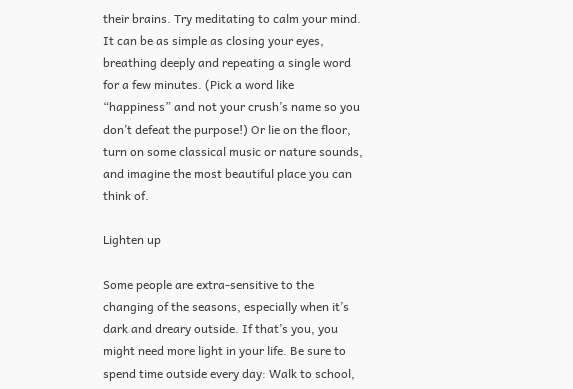their brains. Try meditating to calm your mind. It can be as simple as closing your eyes, breathing deeply and repeating a single word for a few minutes. (Pick a word like “happiness” and not your crush’s name so you don’t defeat the purpose!) Or lie on the floor, turn on some classical music or nature sounds, and imagine the most beautiful place you can think of.

Lighten up

Some people are extra-sensitive to the changing of the seasons, especially when it’s dark and dreary outside. If that’s you, you might need more light in your life. Be sure to spend time outside every day: Walk to school,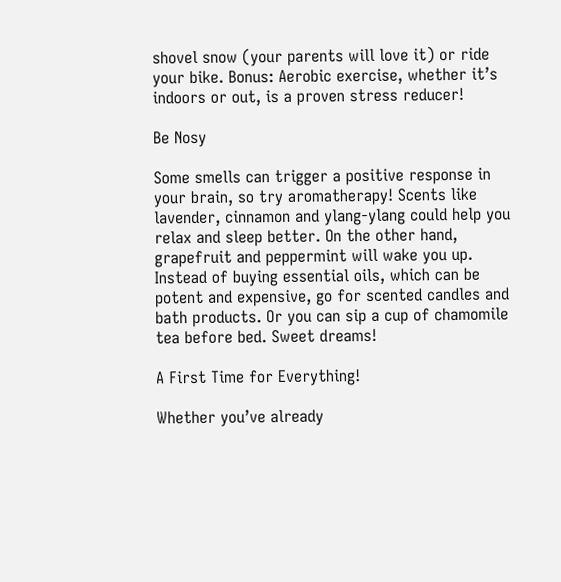shovel snow (your parents will love it) or ride your bike. Bonus: Aerobic exercise, whether it’s indoors or out, is a proven stress reducer!

Be Nosy

Some smells can trigger a positive response in your brain, so try aromatherapy! Scents like lavender, cinnamon and ylang-ylang could help you relax and sleep better. On the other hand, grapefruit and peppermint will wake you up. Instead of buying essential oils, which can be potent and expensive, go for scented candles and bath products. Or you can sip a cup of chamomile tea before bed. Sweet dreams!

A First Time for Everything!

Whether you’ve already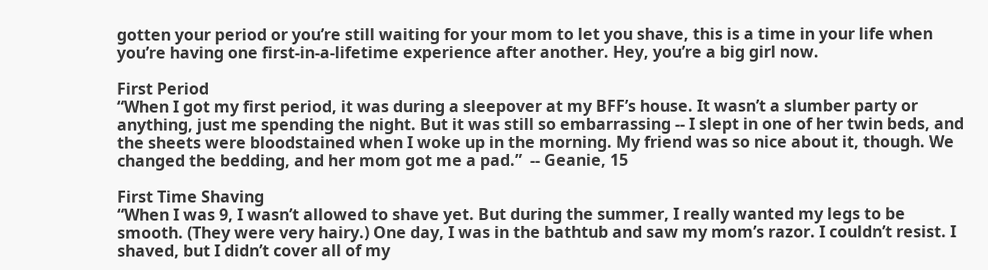gotten your period or you’re still waiting for your mom to let you shave, this is a time in your life when you’re having one first-in-a-lifetime experience after another. Hey, you’re a big girl now.

First Period
“When I got my first period, it was during a sleepover at my BFF’s house. It wasn’t a slumber party or anything, just me spending the night. But it was still so embarrassing -- I slept in one of her twin beds, and the sheets were bloodstained when I woke up in the morning. My friend was so nice about it, though. We changed the bedding, and her mom got me a pad.”  -- Geanie, 15

First Time Shaving
“When I was 9, I wasn’t allowed to shave yet. But during the summer, I really wanted my legs to be smooth. (They were very hairy.) One day, I was in the bathtub and saw my mom’s razor. I couldn’t resist. I shaved, but I didn’t cover all of my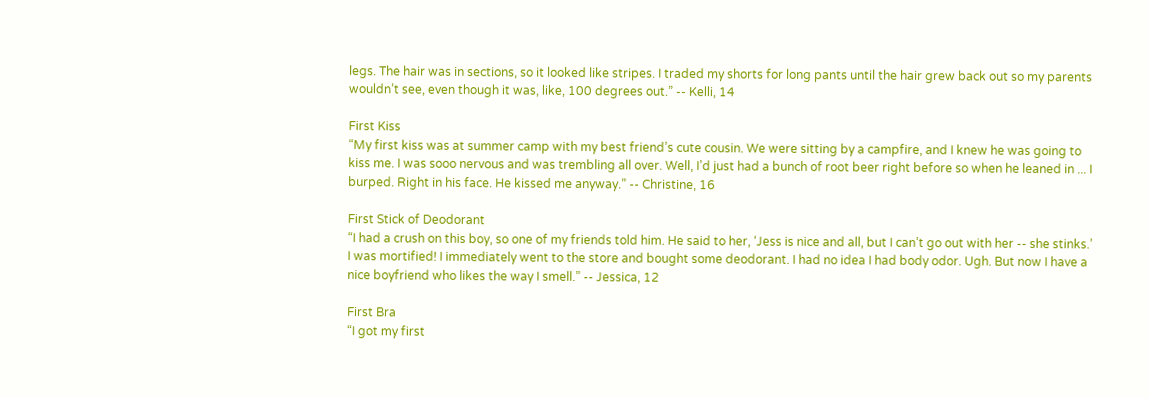legs. The hair was in sections, so it looked like stripes. I traded my shorts for long pants until the hair grew back out so my parents wouldn’t see, even though it was, like, 100 degrees out.” -- Kelli, 14

First Kiss
“My first kiss was at summer camp with my best friend’s cute cousin. We were sitting by a campfire, and I knew he was going to kiss me. I was sooo nervous and was trembling all over. Well, I’d just had a bunch of root beer right before so when he leaned in ... I burped. Right in his face. He kissed me anyway.” -- Christine, 16

First Stick of Deodorant
“I had a crush on this boy, so one of my friends told him. He said to her, ‘Jess is nice and all, but I can’t go out with her -- she stinks.’ I was mortified! I immediately went to the store and bought some deodorant. I had no idea I had body odor. Ugh. But now I have a nice boyfriend who likes the way I smell.” -- Jessica, 12

First Bra
“I got my first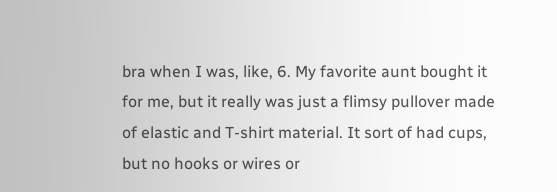bra when I was, like, 6. My favorite aunt bought it for me, but it really was just a flimsy pullover made of elastic and T-shirt material. It sort of had cups, but no hooks or wires or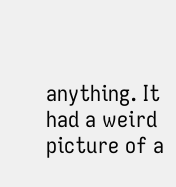anything. It had a weird picture of a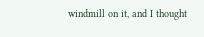windmill on it, and I thought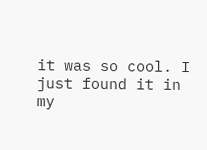it was so cool. I just found it in my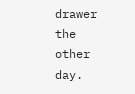drawer the other day.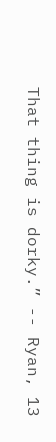That thing is dorky.” -- Ryan, 13